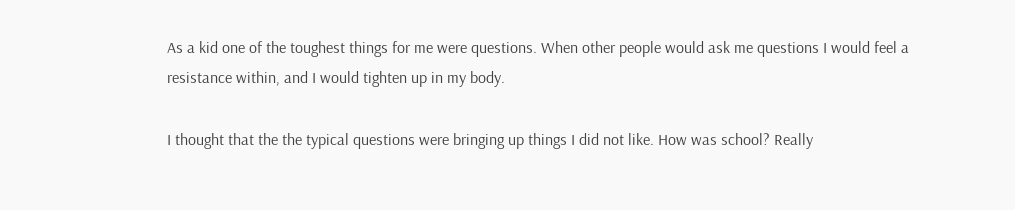As a kid one of the toughest things for me were questions. When other people would ask me questions I would feel a resistance within, and I would tighten up in my body.

I thought that the the typical questions were bringing up things I did not like. How was school? Really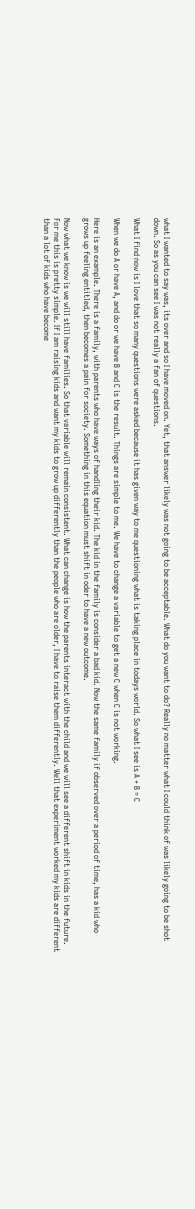what I wanted to say was, its over and so I have moved on. Yet, that answer likely was not going to be acceptable. What do you want to do? Really no matter what I could think of was likely going to be shot down. So as you can see I was not really a fan of questions.

What I find now is I love that so many questions were asked because it has given way to me questioning what is taking place in todays world. So what I see is A + B = C

When we do A or have A, and do or we have B and C is the result. Things are simple to me. We have to change a variable to get a new C when C is not working.

Here is an example. There is a family, with parents who have ways of handling their kid. The kid in the family is consider a bad kid. Now the same family if observed over a period of time, has a kid who grows up feeling entitled, then becomes a pain for society. Something in this equation must shift in oder to have a new outcome.

Now what we know is we will still have families. So that variable will remain consistent. What can change is how the parents interact with the child and we will see a different shift in kids in the future. For me this is pretty simple. If I am raising kids and want my kids to grow up differently than the people who are older, I have to raise them differently. Well that experiment worked my kids are different than a lot of kids who have become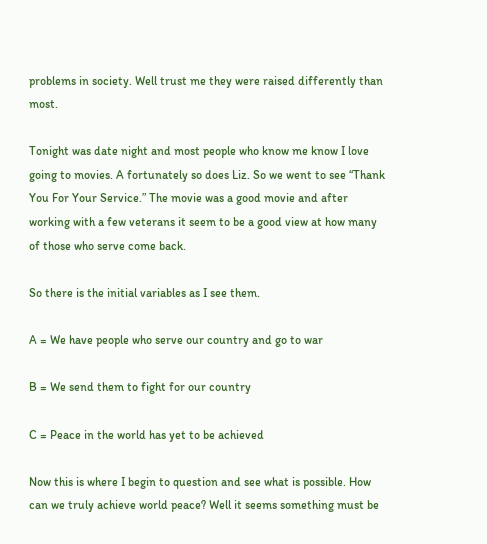problems in society. Well trust me they were raised differently than most.

Tonight was date night and most people who know me know I love going to movies. A fortunately so does Liz. So we went to see “Thank You For Your Service.” The movie was a good movie and after working with a few veterans it seem to be a good view at how many of those who serve come back.

So there is the initial variables as I see them.

A = We have people who serve our country and go to war

B = We send them to fight for our country

C = Peace in the world has yet to be achieved

Now this is where I begin to question and see what is possible. How can we truly achieve world peace? Well it seems something must be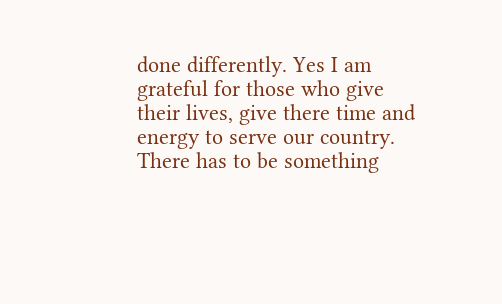done differently. Yes I am grateful for those who give their lives, give there time and energy to serve our country. There has to be something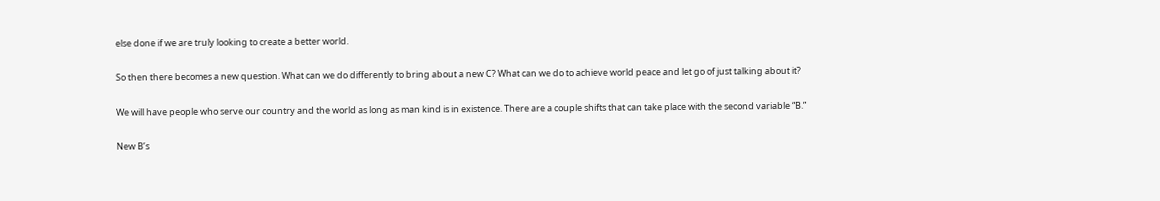else done if we are truly looking to create a better world.

So then there becomes a new question. What can we do differently to bring about a new C? What can we do to achieve world peace and let go of just talking about it?

We will have people who serve our country and the world as long as man kind is in existence. There are a couple shifts that can take place with the second variable “B.”

New B’s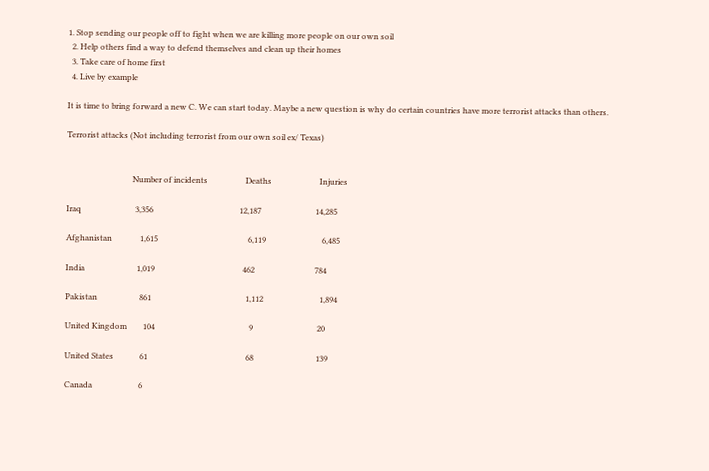1. Stop sending our people off to fight when we are killing more people on our own soil
  2. Help others find a way to defend themselves and clean up their homes
  3. Take care of home first
  4. Live by example

It is time to bring forward a new C. We can start today. Maybe a new question is why do certain countries have more terrorist attacks than others.

Terrorist attacks (Not including terrorist from our own soil ex/ Texas)


                                 Number of incidents                   Deaths                        Injuries

Iraq                           3,356                                           12,187                           14,285

Afghanistan              1,615                                             6,119                            6,485

India                          1,019                                            462                              784

Pakistan                     861                                               1,112                            1,894

United Kingdom        104                                               9                                20

United States             61                                                 68                               139

Canada                       6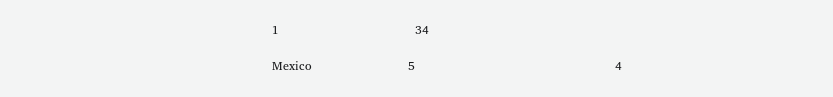1                                  34

Mexico                        5                                                  4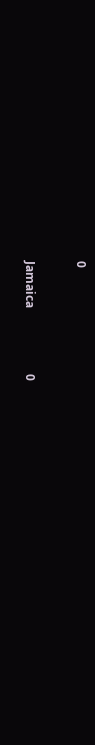0

Jamaica                      0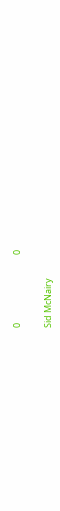0                                  0

Sid McNairy